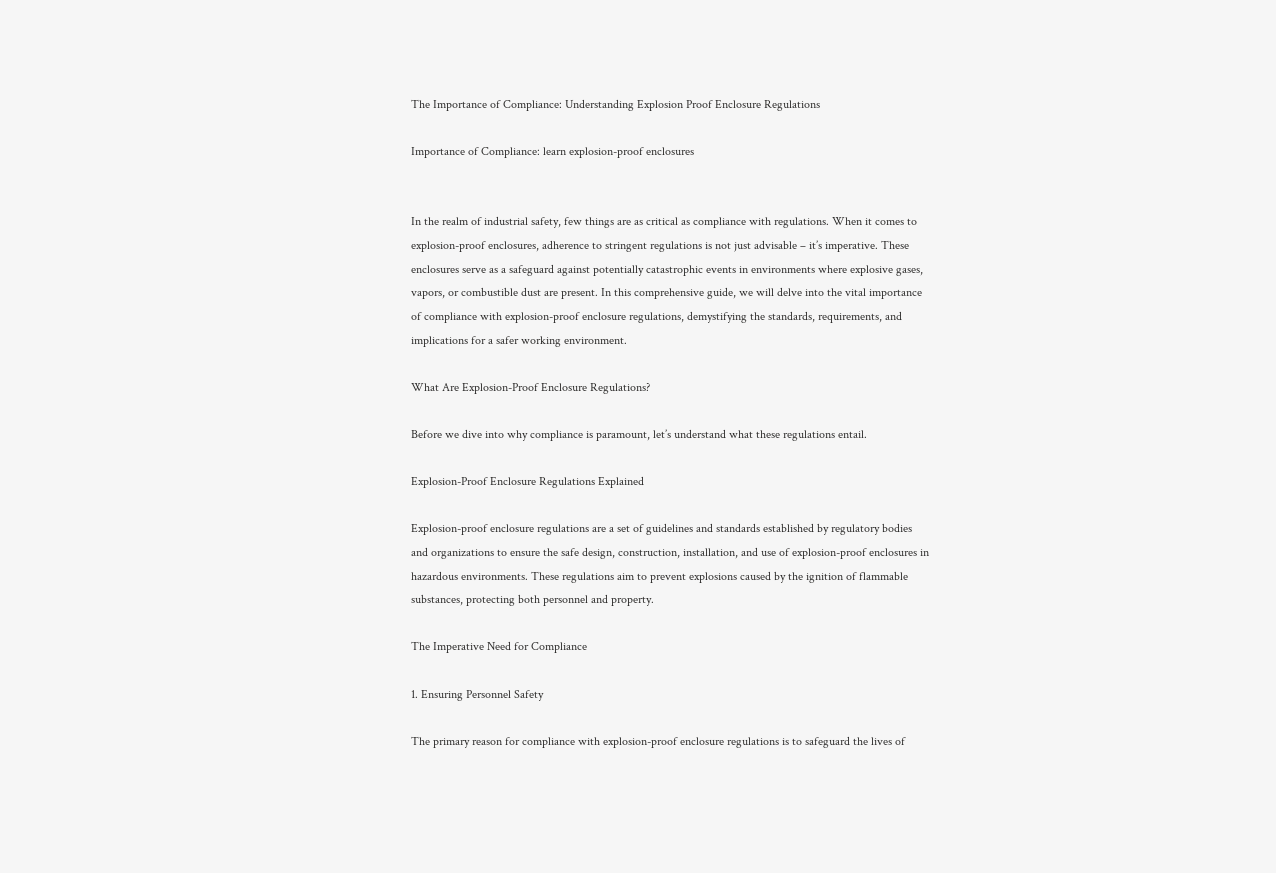The Importance of Compliance: Understanding Explosion Proof Enclosure Regulations

Importance of Compliance: learn explosion-proof enclosures


In the realm of industrial safety, few things are as critical as compliance with regulations. When it comes to explosion-proof enclosures, adherence to stringent regulations is not just advisable – it’s imperative. These enclosures serve as a safeguard against potentially catastrophic events in environments where explosive gases, vapors, or combustible dust are present. In this comprehensive guide, we will delve into the vital importance of compliance with explosion-proof enclosure regulations, demystifying the standards, requirements, and implications for a safer working environment.

What Are Explosion-Proof Enclosure Regulations?

Before we dive into why compliance is paramount, let’s understand what these regulations entail.

Explosion-Proof Enclosure Regulations Explained

Explosion-proof enclosure regulations are a set of guidelines and standards established by regulatory bodies and organizations to ensure the safe design, construction, installation, and use of explosion-proof enclosures in hazardous environments. These regulations aim to prevent explosions caused by the ignition of flammable substances, protecting both personnel and property.

The Imperative Need for Compliance

1. Ensuring Personnel Safety

The primary reason for compliance with explosion-proof enclosure regulations is to safeguard the lives of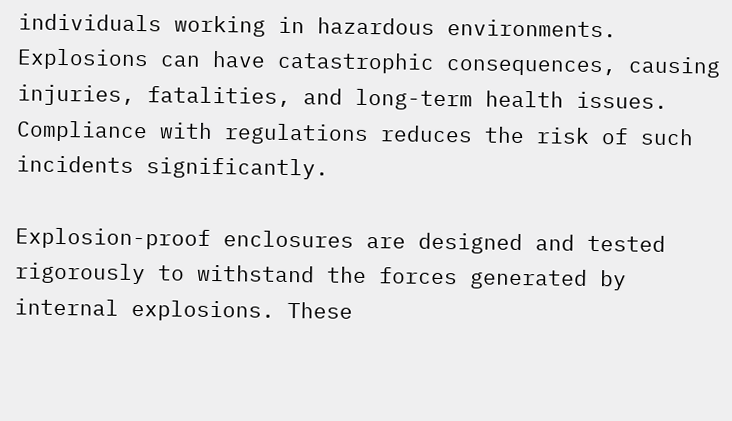individuals working in hazardous environments. Explosions can have catastrophic consequences, causing injuries, fatalities, and long-term health issues. Compliance with regulations reduces the risk of such incidents significantly.

Explosion-proof enclosures are designed and tested rigorously to withstand the forces generated by internal explosions. These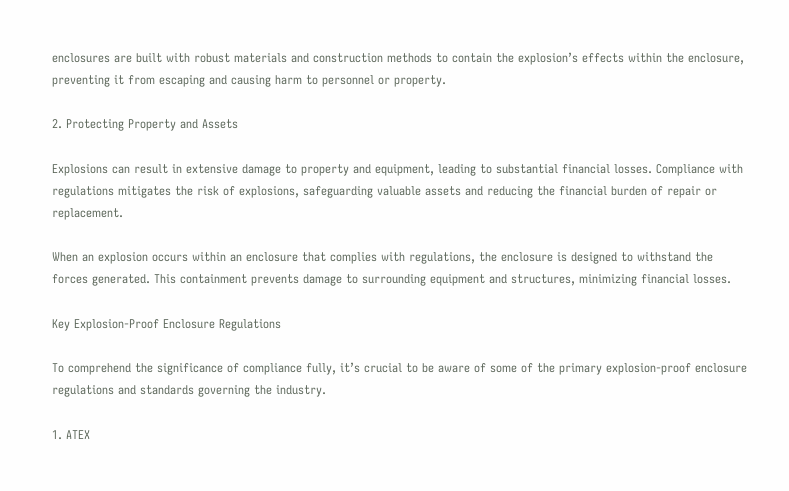enclosures are built with robust materials and construction methods to contain the explosion’s effects within the enclosure, preventing it from escaping and causing harm to personnel or property.

2. Protecting Property and Assets

Explosions can result in extensive damage to property and equipment, leading to substantial financial losses. Compliance with regulations mitigates the risk of explosions, safeguarding valuable assets and reducing the financial burden of repair or replacement.

When an explosion occurs within an enclosure that complies with regulations, the enclosure is designed to withstand the forces generated. This containment prevents damage to surrounding equipment and structures, minimizing financial losses.

Key Explosion-Proof Enclosure Regulations

To comprehend the significance of compliance fully, it’s crucial to be aware of some of the primary explosion-proof enclosure regulations and standards governing the industry.

1. ATEX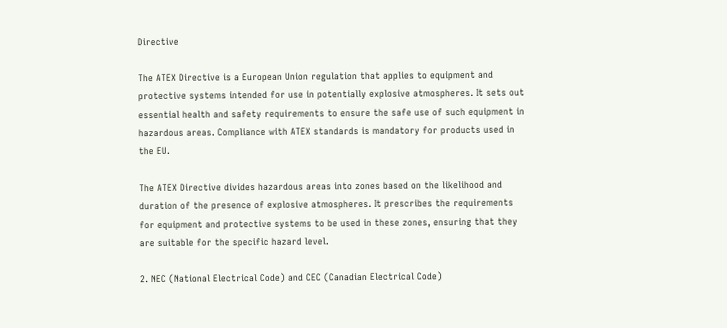Directive

The ATEX Directive is a European Union regulation that applies to equipment and protective systems intended for use in potentially explosive atmospheres. It sets out essential health and safety requirements to ensure the safe use of such equipment in hazardous areas. Compliance with ATEX standards is mandatory for products used in the EU.

The ATEX Directive divides hazardous areas into zones based on the likelihood and duration of the presence of explosive atmospheres. It prescribes the requirements for equipment and protective systems to be used in these zones, ensuring that they are suitable for the specific hazard level.

2. NEC (National Electrical Code) and CEC (Canadian Electrical Code)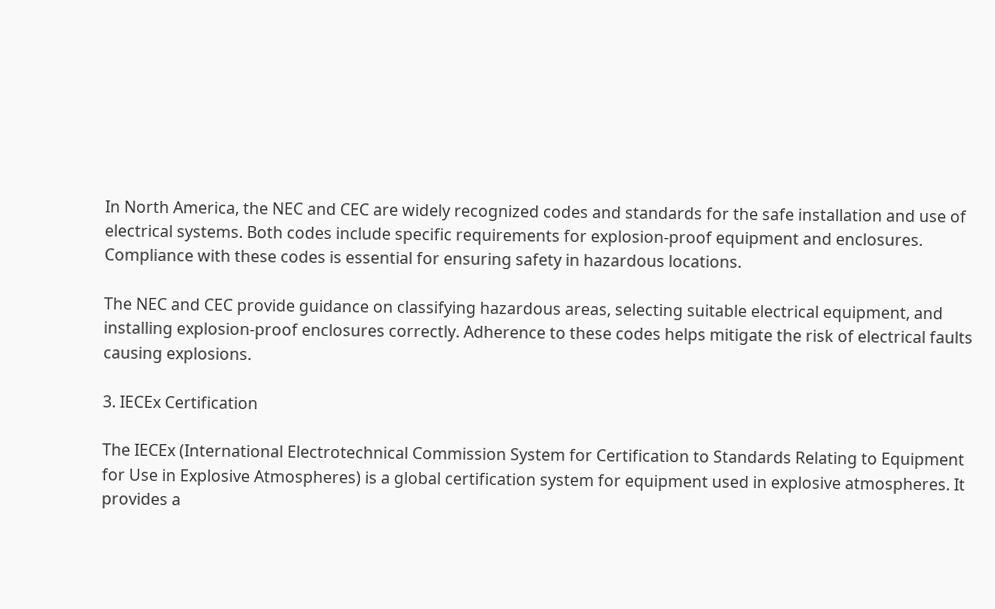In North America, the NEC and CEC are widely recognized codes and standards for the safe installation and use of electrical systems. Both codes include specific requirements for explosion-proof equipment and enclosures. Compliance with these codes is essential for ensuring safety in hazardous locations.

The NEC and CEC provide guidance on classifying hazardous areas, selecting suitable electrical equipment, and installing explosion-proof enclosures correctly. Adherence to these codes helps mitigate the risk of electrical faults causing explosions.

3. IECEx Certification

The IECEx (International Electrotechnical Commission System for Certification to Standards Relating to Equipment for Use in Explosive Atmospheres) is a global certification system for equipment used in explosive atmospheres. It provides a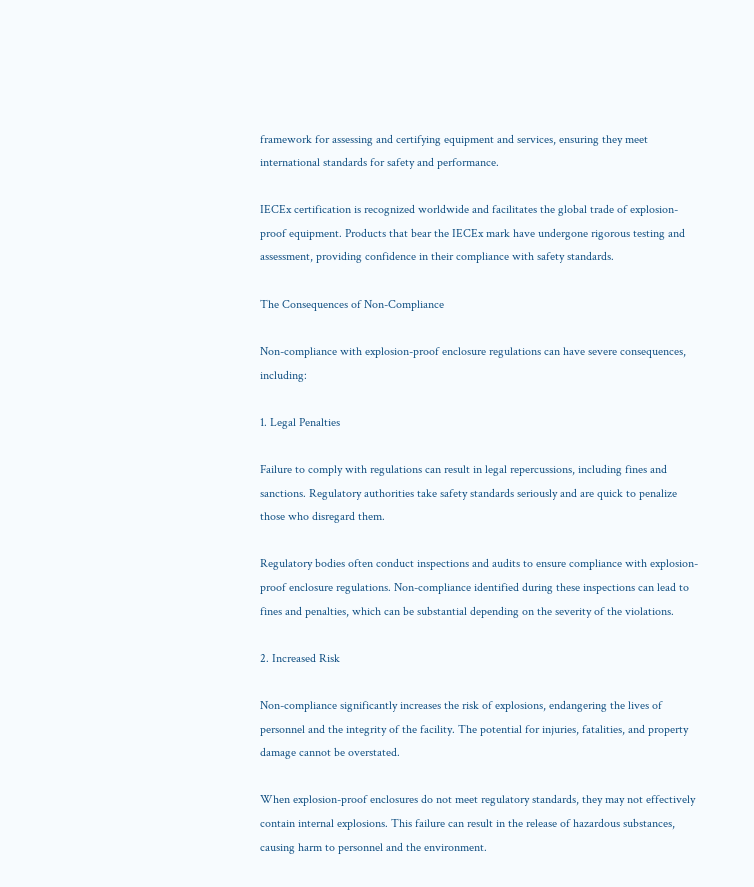framework for assessing and certifying equipment and services, ensuring they meet international standards for safety and performance.

IECEx certification is recognized worldwide and facilitates the global trade of explosion-proof equipment. Products that bear the IECEx mark have undergone rigorous testing and assessment, providing confidence in their compliance with safety standards.

The Consequences of Non-Compliance

Non-compliance with explosion-proof enclosure regulations can have severe consequences, including:

1. Legal Penalties

Failure to comply with regulations can result in legal repercussions, including fines and sanctions. Regulatory authorities take safety standards seriously and are quick to penalize those who disregard them.

Regulatory bodies often conduct inspections and audits to ensure compliance with explosion-proof enclosure regulations. Non-compliance identified during these inspections can lead to fines and penalties, which can be substantial depending on the severity of the violations.

2. Increased Risk

Non-compliance significantly increases the risk of explosions, endangering the lives of personnel and the integrity of the facility. The potential for injuries, fatalities, and property damage cannot be overstated.

When explosion-proof enclosures do not meet regulatory standards, they may not effectively contain internal explosions. This failure can result in the release of hazardous substances, causing harm to personnel and the environment.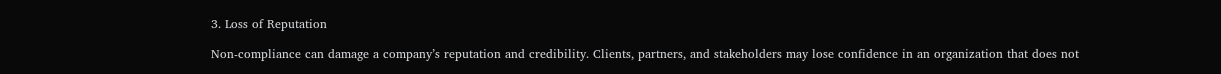3. Loss of Reputation

Non-compliance can damage a company’s reputation and credibility. Clients, partners, and stakeholders may lose confidence in an organization that does not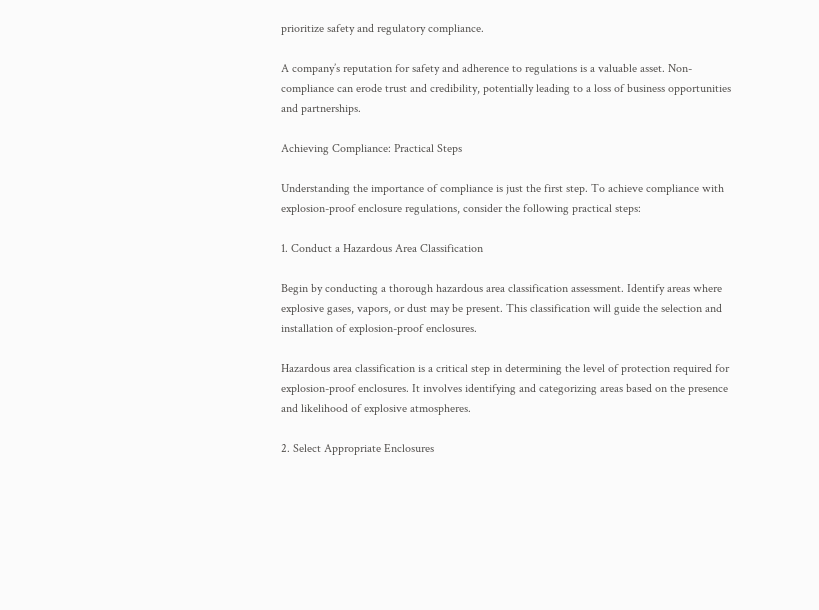prioritize safety and regulatory compliance.

A company’s reputation for safety and adherence to regulations is a valuable asset. Non-compliance can erode trust and credibility, potentially leading to a loss of business opportunities and partnerships.

Achieving Compliance: Practical Steps

Understanding the importance of compliance is just the first step. To achieve compliance with explosion-proof enclosure regulations, consider the following practical steps:

1. Conduct a Hazardous Area Classification

Begin by conducting a thorough hazardous area classification assessment. Identify areas where explosive gases, vapors, or dust may be present. This classification will guide the selection and installation of explosion-proof enclosures.

Hazardous area classification is a critical step in determining the level of protection required for explosion-proof enclosures. It involves identifying and categorizing areas based on the presence and likelihood of explosive atmospheres.

2. Select Appropriate Enclosures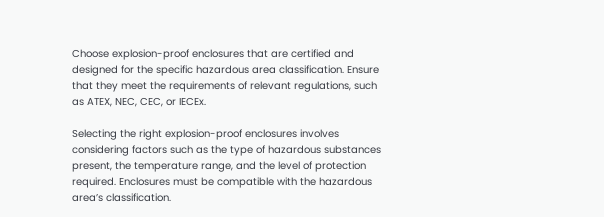Choose explosion-proof enclosures that are certified and designed for the specific hazardous area classification. Ensure that they meet the requirements of relevant regulations, such as ATEX, NEC, CEC, or IECEx.

Selecting the right explosion-proof enclosures involves considering factors such as the type of hazardous substances present, the temperature range, and the level of protection required. Enclosures must be compatible with the hazardous area’s classification.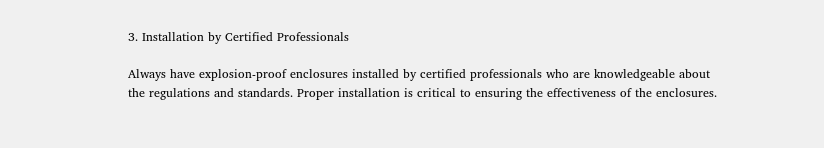3. Installation by Certified Professionals

Always have explosion-proof enclosures installed by certified professionals who are knowledgeable about the regulations and standards. Proper installation is critical to ensuring the effectiveness of the enclosures.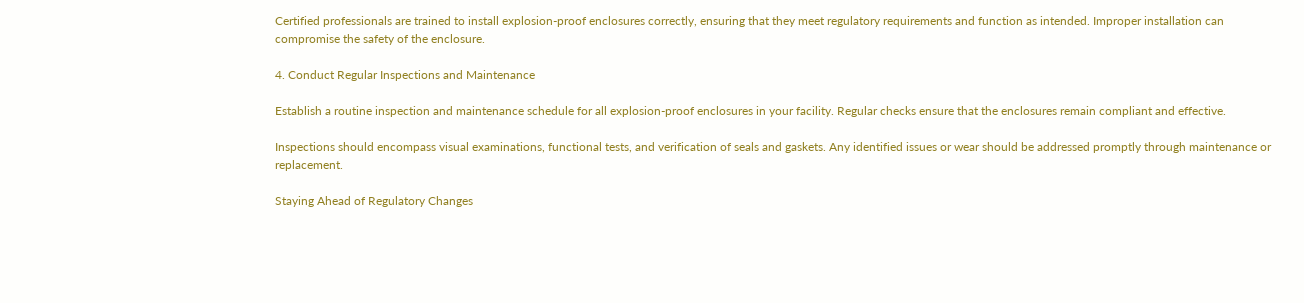Certified professionals are trained to install explosion-proof enclosures correctly, ensuring that they meet regulatory requirements and function as intended. Improper installation can compromise the safety of the enclosure.

4. Conduct Regular Inspections and Maintenance

Establish a routine inspection and maintenance schedule for all explosion-proof enclosures in your facility. Regular checks ensure that the enclosures remain compliant and effective.

Inspections should encompass visual examinations, functional tests, and verification of seals and gaskets. Any identified issues or wear should be addressed promptly through maintenance or replacement.

Staying Ahead of Regulatory Changes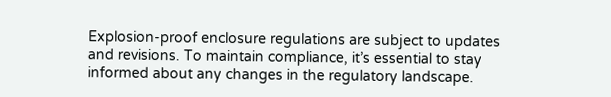Explosion-proof enclosure regulations are subject to updates and revisions. To maintain compliance, it’s essential to stay informed about any changes in the regulatory landscape.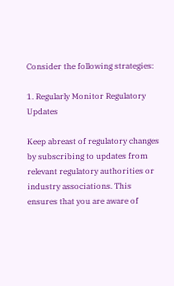Consider the following strategies:

1. Regularly Monitor Regulatory Updates

Keep abreast of regulatory changes by subscribing to updates from relevant regulatory authorities or industry associations. This ensures that you are aware of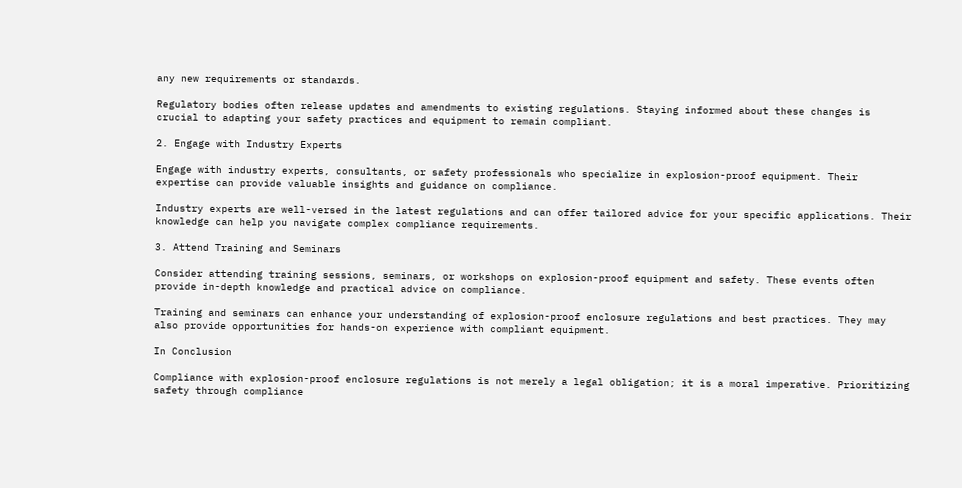any new requirements or standards.

Regulatory bodies often release updates and amendments to existing regulations. Staying informed about these changes is crucial to adapting your safety practices and equipment to remain compliant.

2. Engage with Industry Experts

Engage with industry experts, consultants, or safety professionals who specialize in explosion-proof equipment. Their expertise can provide valuable insights and guidance on compliance.

Industry experts are well-versed in the latest regulations and can offer tailored advice for your specific applications. Their knowledge can help you navigate complex compliance requirements.

3. Attend Training and Seminars

Consider attending training sessions, seminars, or workshops on explosion-proof equipment and safety. These events often provide in-depth knowledge and practical advice on compliance.

Training and seminars can enhance your understanding of explosion-proof enclosure regulations and best practices. They may also provide opportunities for hands-on experience with compliant equipment.

In Conclusion

Compliance with explosion-proof enclosure regulations is not merely a legal obligation; it is a moral imperative. Prioritizing safety through compliance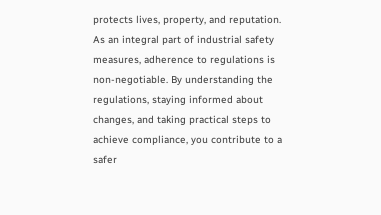protects lives, property, and reputation. As an integral part of industrial safety measures, adherence to regulations is non-negotiable. By understanding the regulations, staying informed about changes, and taking practical steps to achieve compliance, you contribute to a safer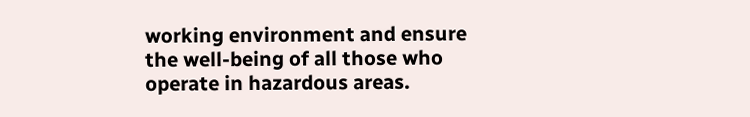working environment and ensure the well-being of all those who operate in hazardous areas.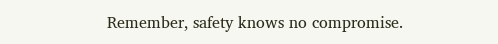Remember, safety knows no compromise.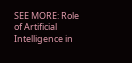SEE MORE: Role of Artificial Intelligence in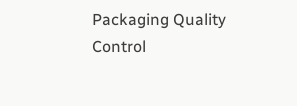Packaging Quality Control